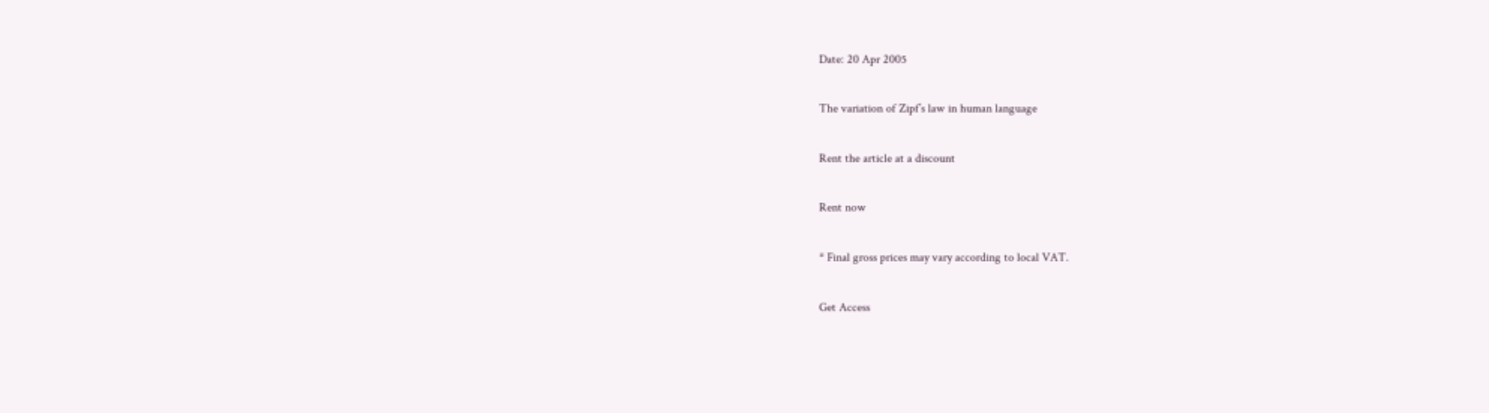Date: 20 Apr 2005

The variation of Zipf’s law in human language

Rent the article at a discount

Rent now

* Final gross prices may vary according to local VAT.

Get Access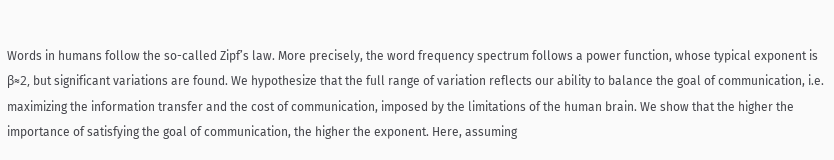Words in humans follow the so-called Zipf’s law. More precisely, the word frequency spectrum follows a power function, whose typical exponent is β≈2, but significant variations are found. We hypothesize that the full range of variation reflects our ability to balance the goal of communication, i.e. maximizing the information transfer and the cost of communication, imposed by the limitations of the human brain. We show that the higher the importance of satisfying the goal of communication, the higher the exponent. Here, assuming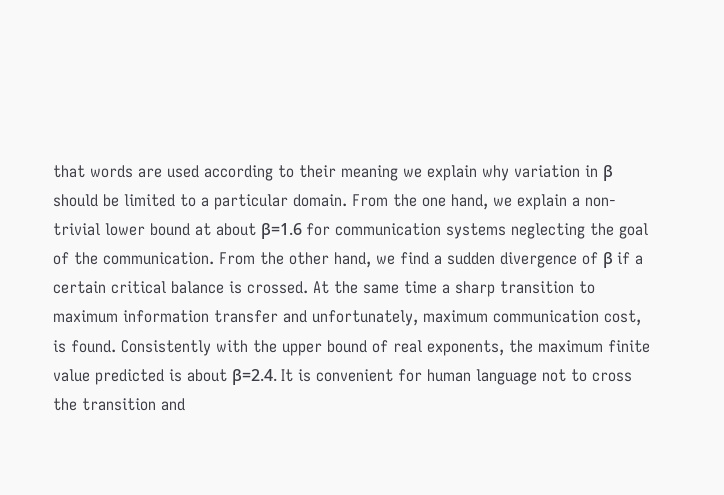that words are used according to their meaning we explain why variation in β should be limited to a particular domain. From the one hand, we explain a non-trivial lower bound at about β=1.6 for communication systems neglecting the goal of the communication. From the other hand, we find a sudden divergence of β if a certain critical balance is crossed. At the same time a sharp transition to maximum information transfer and unfortunately, maximum communication cost, is found. Consistently with the upper bound of real exponents, the maximum finite value predicted is about β=2.4. It is convenient for human language not to cross the transition and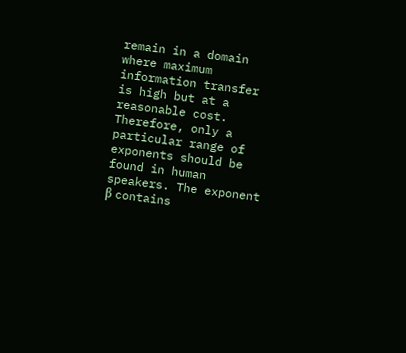remain in a domain where maximum information transfer is high but at a reasonable cost. Therefore, only a particular range of exponents should be found in human speakers. The exponent β contains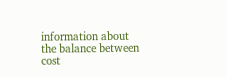information about the balance between cost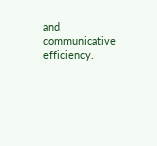and communicative efficiency.